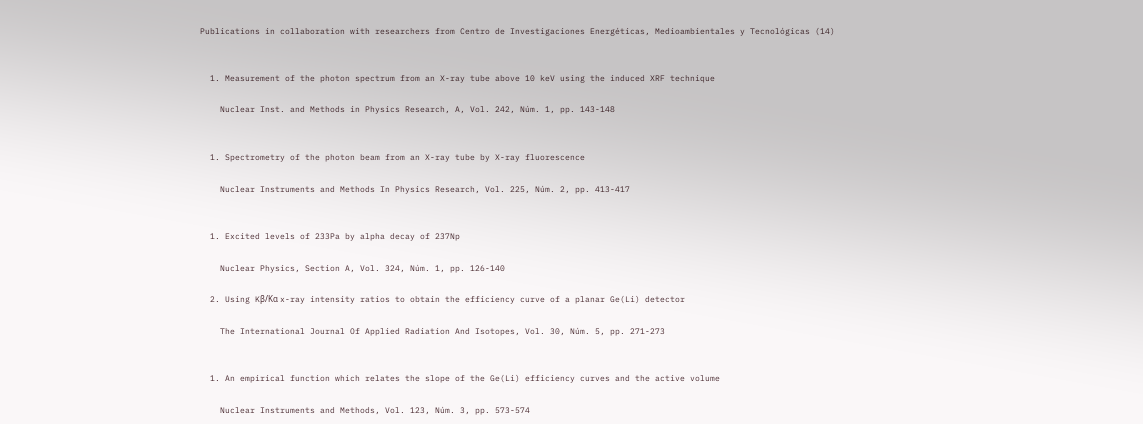Publications in collaboration with researchers from Centro de Investigaciones Energéticas, Medioambientales y Tecnológicas (14)


  1. Measurement of the photon spectrum from an X-ray tube above 10 keV using the induced XRF technique

    Nuclear Inst. and Methods in Physics Research, A, Vol. 242, Núm. 1, pp. 143-148


  1. Spectrometry of the photon beam from an X-ray tube by X-ray fluorescence

    Nuclear Instruments and Methods In Physics Research, Vol. 225, Núm. 2, pp. 413-417


  1. Excited levels of 233Pa by alpha decay of 237Np

    Nuclear Physics, Section A, Vol. 324, Núm. 1, pp. 126-140

  2. Using Kβ/Kα x-ray intensity ratios to obtain the efficiency curve of a planar Ge(Li) detector

    The International Journal Of Applied Radiation And Isotopes, Vol. 30, Núm. 5, pp. 271-273


  1. An empirical function which relates the slope of the Ge(Li) efficiency curves and the active volume

    Nuclear Instruments and Methods, Vol. 123, Núm. 3, pp. 573-574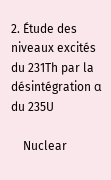2. Étude des niveaux excités du 231Th par la désintégration α du 235U

    Nuclear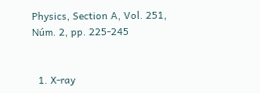Physics, Section A, Vol. 251, Núm. 2, pp. 225-245


  1. X-ray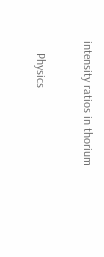intensity ratios in thorium

    Physics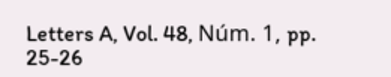Letters A, Vol. 48, Núm. 1, pp. 25-26